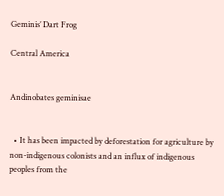Geminis’ Dart Frog

Central America


Andinobates geminisae


  • It has been impacted by deforestation for agriculture by non-indigenous colonists and an influx of indigenous peoples from the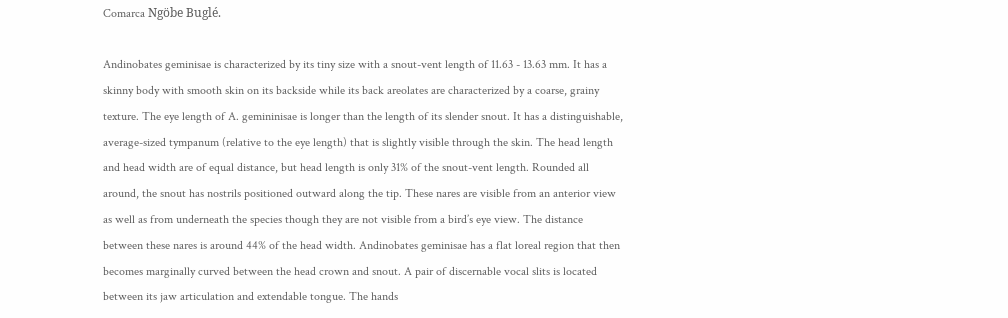Comarca Ngöbe Buglé.

Andinobates geminisae is characterized by its tiny size with a snout-vent length of 11.63 - 13.63 mm. It has a skinny body with smooth skin on its backside while its back areolates are characterized by a coarse, grainy texture. The eye length of A. gemininisae is longer than the length of its slender snout. It has a distinguishable, average-sized tympanum (relative to the eye length) that is slightly visible through the skin. The head length and head width are of equal distance, but head length is only 31% of the snout-vent length. Rounded all around, the snout has nostrils positioned outward along the tip. These nares are visible from an anterior view as well as from underneath the species though they are not visible from a bird’s eye view. The distance between these nares is around 44% of the head width. Andinobates geminisae has a flat loreal region that then becomes marginally curved between the head crown and snout. A pair of discernable vocal slits is located between its jaw articulation and extendable tongue. The hands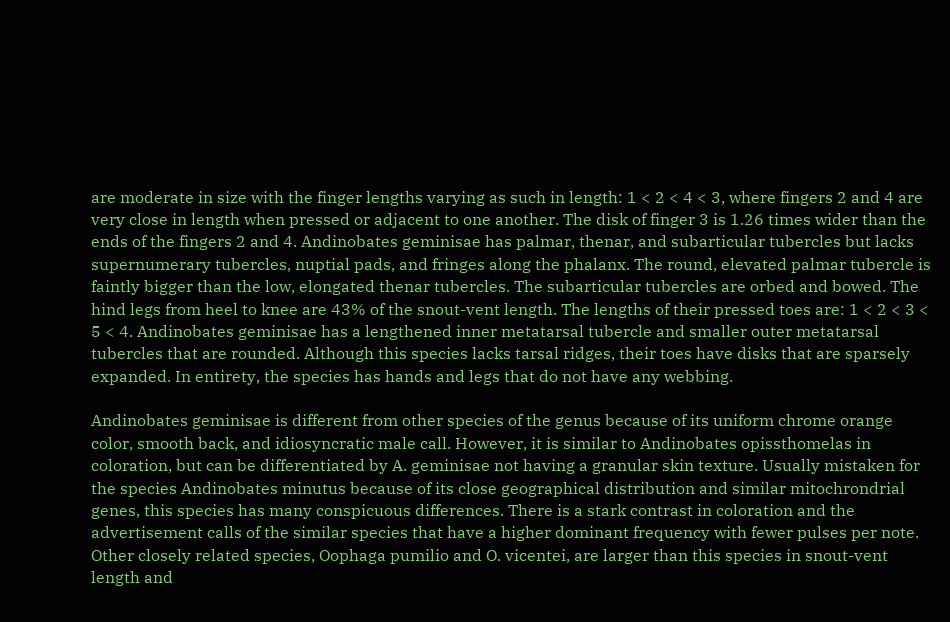are moderate in size with the finger lengths varying as such in length: 1 < 2 < 4 < 3, where fingers 2 and 4 are very close in length when pressed or adjacent to one another. The disk of finger 3 is 1.26 times wider than the ends of the fingers 2 and 4. Andinobates geminisae has palmar, thenar, and subarticular tubercles but lacks supernumerary tubercles, nuptial pads, and fringes along the phalanx. The round, elevated palmar tubercle is faintly bigger than the low, elongated thenar tubercles. The subarticular tubercles are orbed and bowed. The hind legs from heel to knee are 43% of the snout-vent length. The lengths of their pressed toes are: 1 < 2 < 3 < 5 < 4. Andinobates geminisae has a lengthened inner metatarsal tubercle and smaller outer metatarsal tubercles that are rounded. Although this species lacks tarsal ridges, their toes have disks that are sparsely expanded. In entirety, the species has hands and legs that do not have any webbing.

Andinobates geminisae is different from other species of the genus because of its uniform chrome orange color, smooth back, and idiosyncratic male call. However, it is similar to Andinobates opissthomelas in coloration, but can be differentiated by A. geminisae not having a granular skin texture. Usually mistaken for the species Andinobates minutus because of its close geographical distribution and similar mitochrondrial genes, this species has many conspicuous differences. There is a stark contrast in coloration and the advertisement calls of the similar species that have a higher dominant frequency with fewer pulses per note. Other closely related species, Oophaga pumilio and O. vicentei, are larger than this species in snout-vent length and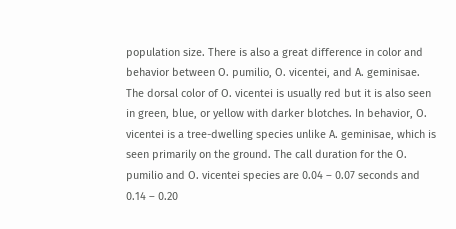population size. There is also a great difference in color and behavior between O. pumilio, O. vicentei, and A. geminisae. The dorsal color of O. vicentei is usually red but it is also seen in green, blue, or yellow with darker blotches. In behavior, O. vicentei is a tree-dwelling species unlike A. geminisae, which is seen primarily on the ground. The call duration for the O. pumilio and O. vicentei species are 0.04 – 0.07 seconds and 0.14 – 0.20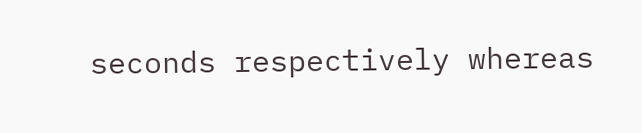seconds respectively whereas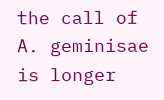the call of A. geminisae is longer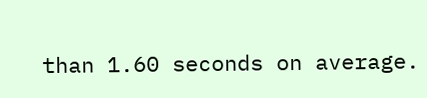than 1.60 seconds on average.